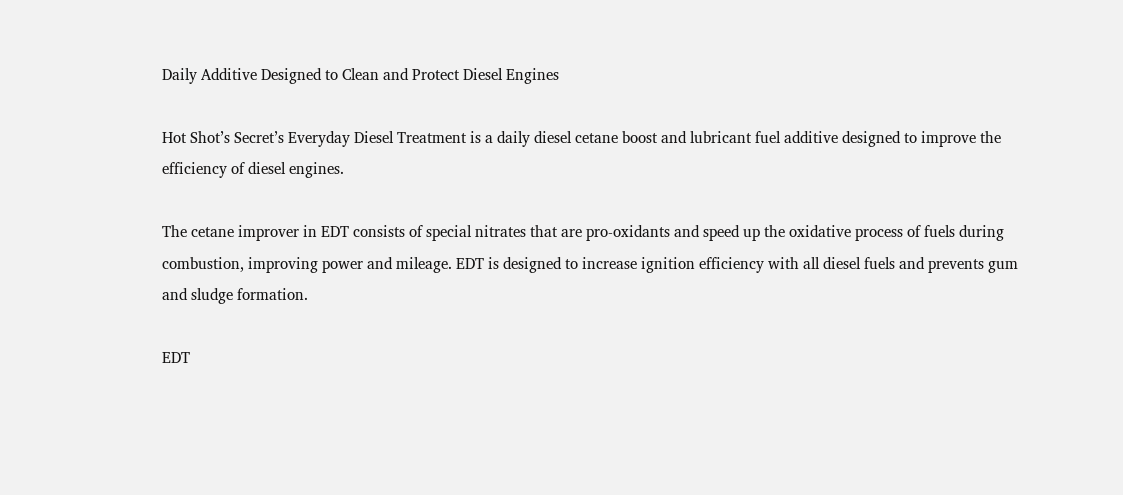Daily Additive Designed to Clean and Protect Diesel Engines

Hot Shot’s Secret’s Everyday Diesel Treatment is a daily diesel cetane boost and lubricant fuel additive designed to improve the efficiency of diesel engines.

The cetane improver in EDT consists of special nitrates that are pro-oxidants and speed up the oxidative process of fuels during combustion, improving power and mileage. EDT is designed to increase ignition efficiency with all diesel fuels and prevents gum and sludge formation.

EDT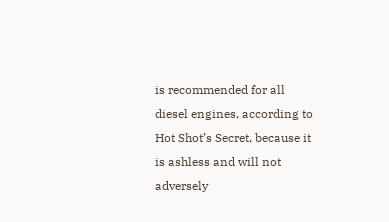is recommended for all diesel engines, according to Hot Shot’s Secret, because it is ashless and will not adversely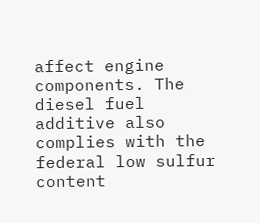affect engine components. The diesel fuel additive also complies with the federal low sulfur content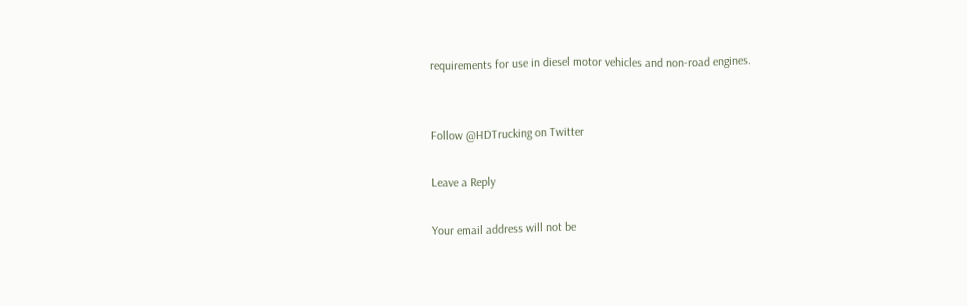requirements for use in diesel motor vehicles and non-road engines.


Follow @HDTrucking on Twitter

Leave a Reply

Your email address will not be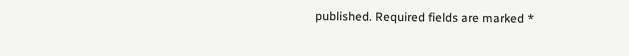published. Required fields are marked *